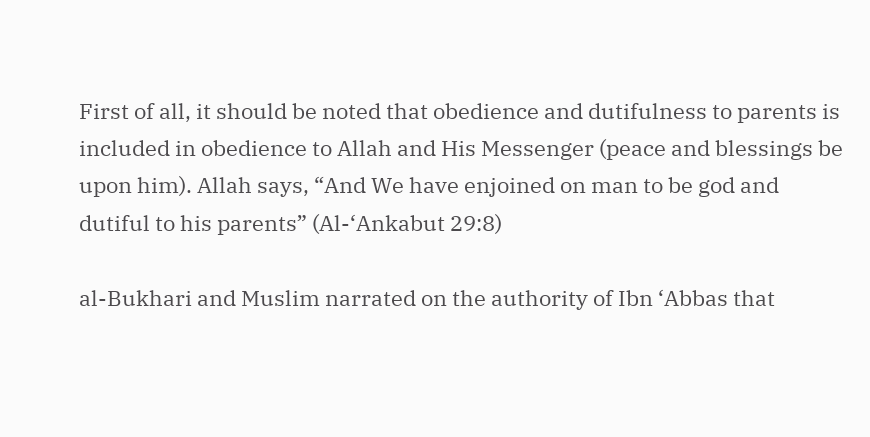First of all, it should be noted that obedience and dutifulness to parents is included in obedience to Allah and His Messenger (peace and blessings be upon him). Allah says, “And We have enjoined on man to be god and dutiful to his parents” (Al-‘Ankabut 29:8)

al-Bukhari and Muslim narrated on the authority of Ibn ‘Abbas that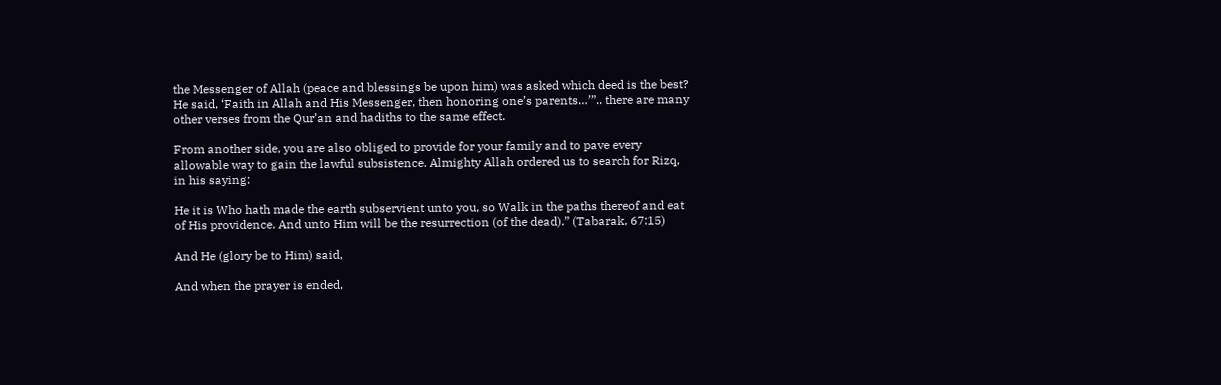the Messenger of Allah (peace and blessings be upon him) was asked which deed is the best? He said, ‘Faith in Allah and His Messenger, then honoring one’s parents…’”.. there are many other verses from the Qur’an and hadiths to the same effect.

From another side, you are also obliged to provide for your family and to pave every allowable way to gain the lawful subsistence. Almighty Allah ordered us to search for Rizq, in his saying:

He it is Who hath made the earth subservient unto you, so Walk in the paths thereof and eat of His providence. And unto Him will be the resurrection (of the dead).” (Tabarak, 67:15)

And He (glory be to Him) said,

And when the prayer is ended,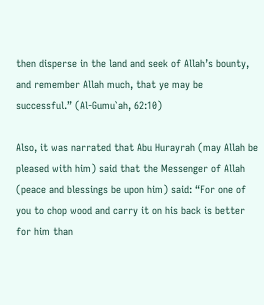then disperse in the land and seek of Allah’s bounty, and remember Allah much, that ye may be successful.” (Al-Gumu`ah, 62:10)

Also, it was narrated that Abu Hurayrah (may Allah be pleased with him) said that the Messenger of Allah (peace and blessings be upon him) said: “For one of you to chop wood and carry it on his back is better for him than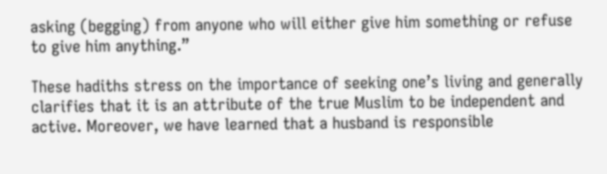asking (begging) from anyone who will either give him something or refuse to give him anything.”

These hadiths stress on the importance of seeking one’s living and generally clarifies that it is an attribute of the true Muslim to be independent and active. Moreover, we have learned that a husband is responsible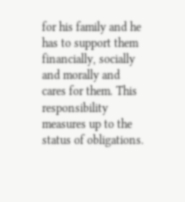for his family and he has to support them financially, socially and morally and cares for them. This responsibility measures up to the status of obligations.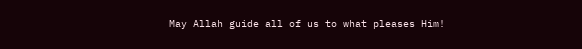May Allah guide all of us to what pleases Him!